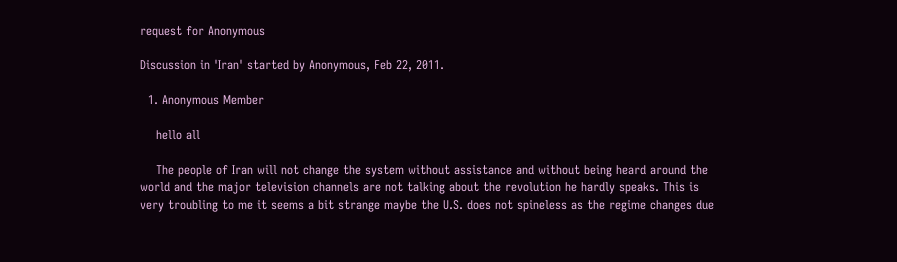request for Anonymous

Discussion in 'Iran' started by Anonymous, Feb 22, 2011.

  1. Anonymous Member

    hello all

    The people of Iran will not change the system without assistance and without being heard around the world and the major television channels are not talking about the revolution he hardly speaks. This is very troubling to me it seems a bit strange maybe the U.S. does not spineless as the regime changes due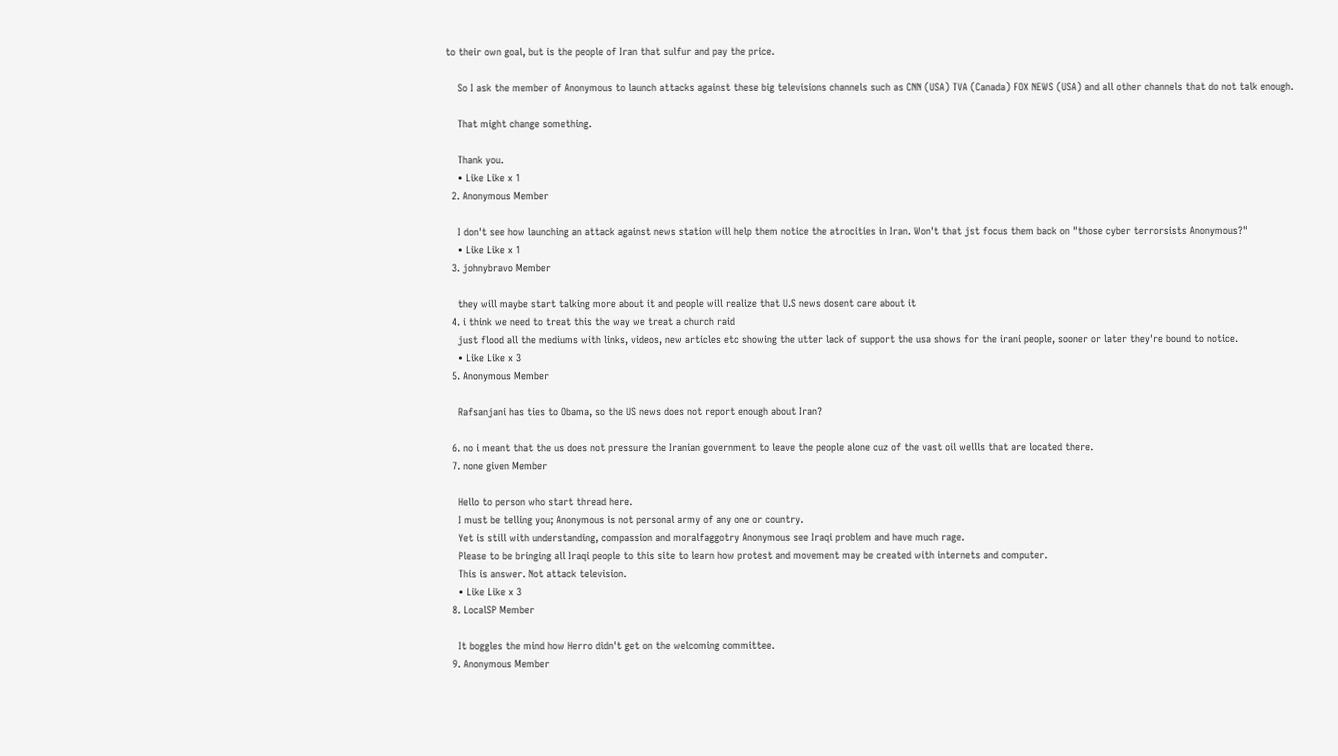to their own goal, but is the people of Iran that sulfur and pay the price.

    So I ask the member of Anonymous to launch attacks against these big televisions channels such as CNN (USA) TVA (Canada) FOX NEWS (USA) and all other channels that do not talk enough.

    That might change something.

    Thank you.
    • Like Like x 1
  2. Anonymous Member

    I don't see how launching an attack against news station will help them notice the atrocities in Iran. Won't that jst focus them back on "those cyber terrorsists Anonymous?"
    • Like Like x 1
  3. johnybravo Member

    they will maybe start talking more about it and people will realize that U.S news dosent care about it
  4. i think we need to treat this the way we treat a church raid
    just flood all the mediums with links, videos, new articles etc showing the utter lack of support the usa shows for the irani people, sooner or later they're bound to notice.
    • Like Like x 3
  5. Anonymous Member

    Rafsanjani has ties to Obama, so the US news does not report enough about Iran?

  6. no i meant that the us does not pressure the Iranian government to leave the people alone cuz of the vast oil wellls that are located there.
  7. none given Member

    Hello to person who start thread here.
    I must be telling you; Anonymous is not personal army of any one or country.
    Yet is still with understanding, compassion and moralfaggotry Anonymous see Iraqi problem and have much rage.
    Please to be bringing all Iraqi people to this site to learn how protest and movement may be created with internets and computer.
    This is answer. Not attack television.
    • Like Like x 3
  8. LocalSP Member

    It boggles the mind how Herro didn't get on the welcoming committee.
  9. Anonymous Member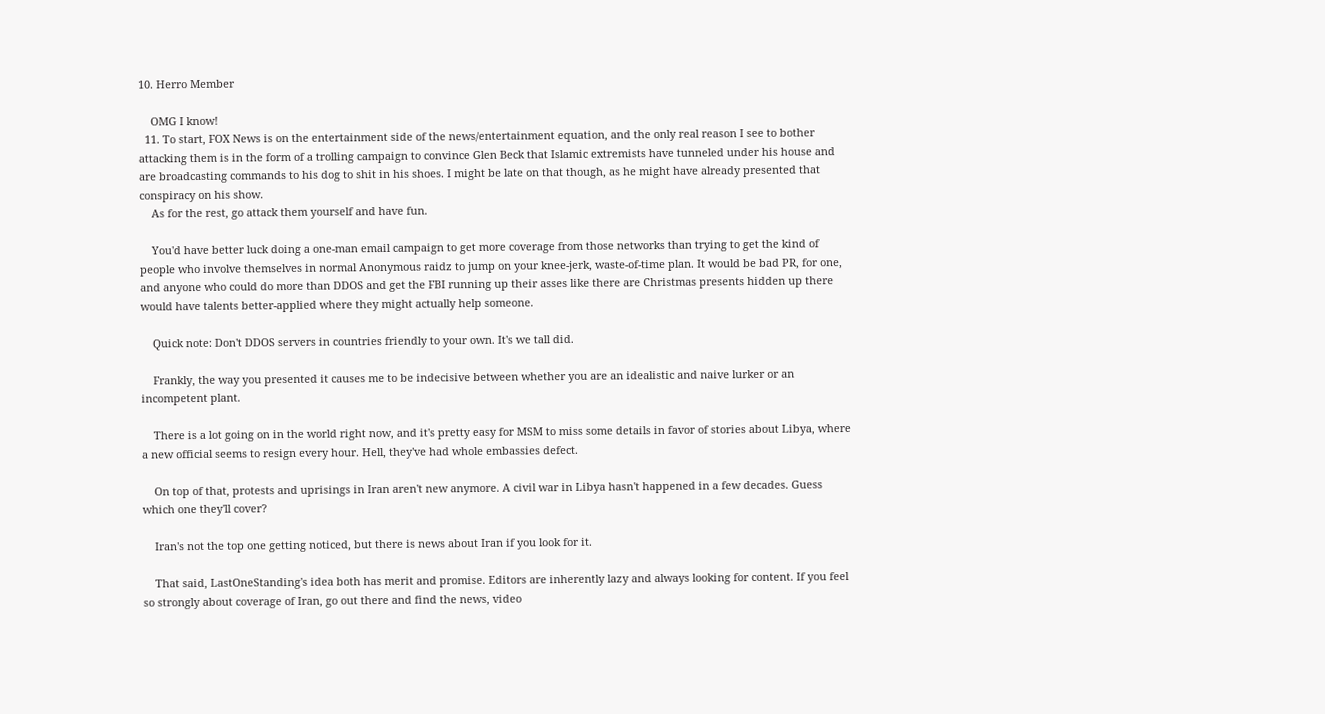10. Herro Member

    OMG I know!
  11. To start, FOX News is on the entertainment side of the news/entertainment equation, and the only real reason I see to bother attacking them is in the form of a trolling campaign to convince Glen Beck that Islamic extremists have tunneled under his house and are broadcasting commands to his dog to shit in his shoes. I might be late on that though, as he might have already presented that conspiracy on his show.
    As for the rest, go attack them yourself and have fun.

    You'd have better luck doing a one-man email campaign to get more coverage from those networks than trying to get the kind of people who involve themselves in normal Anonymous raidz to jump on your knee-jerk, waste-of-time plan. It would be bad PR, for one, and anyone who could do more than DDOS and get the FBI running up their asses like there are Christmas presents hidden up there would have talents better-applied where they might actually help someone.

    Quick note: Don't DDOS servers in countries friendly to your own. It's we tall did.

    Frankly, the way you presented it causes me to be indecisive between whether you are an idealistic and naive lurker or an incompetent plant.

    There is a lot going on in the world right now, and it's pretty easy for MSM to miss some details in favor of stories about Libya, where a new official seems to resign every hour. Hell, they've had whole embassies defect.

    On top of that, protests and uprisings in Iran aren't new anymore. A civil war in Libya hasn't happened in a few decades. Guess which one they'll cover?

    Iran's not the top one getting noticed, but there is news about Iran if you look for it.

    That said, LastOneStanding's idea both has merit and promise. Editors are inherently lazy and always looking for content. If you feel so strongly about coverage of Iran, go out there and find the news, video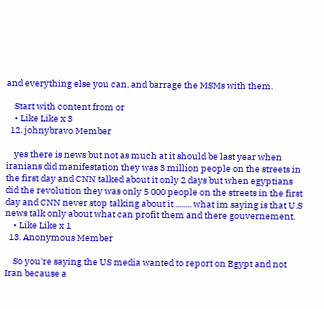and everything else you can, and barrage the MSMs with them.

    Start with content from or
    • Like Like x 3
  12. johnybravo Member

    yes there is news but not as much at it should be last year when iranians did manifestation they was 3 million people on the streets in the first day and CNN talked about it only 2 days but when egyptians did the revolution they was only 5 000 people on the streets in the first day and CNN never stop talking about it ........ what im saying is that U.S news talk only about what can profit them and there gouvernement.
    • Like Like x 1
  13. Anonymous Member

    So you're saying the US media wanted to report on Egypt and not Iran because a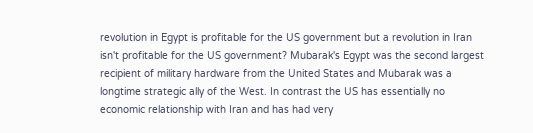revolution in Egypt is profitable for the US government but a revolution in Iran isn't profitable for the US government? Mubarak's Egypt was the second largest recipient of military hardware from the United States and Mubarak was a longtime strategic ally of the West. In contrast the US has essentially no economic relationship with Iran and has had very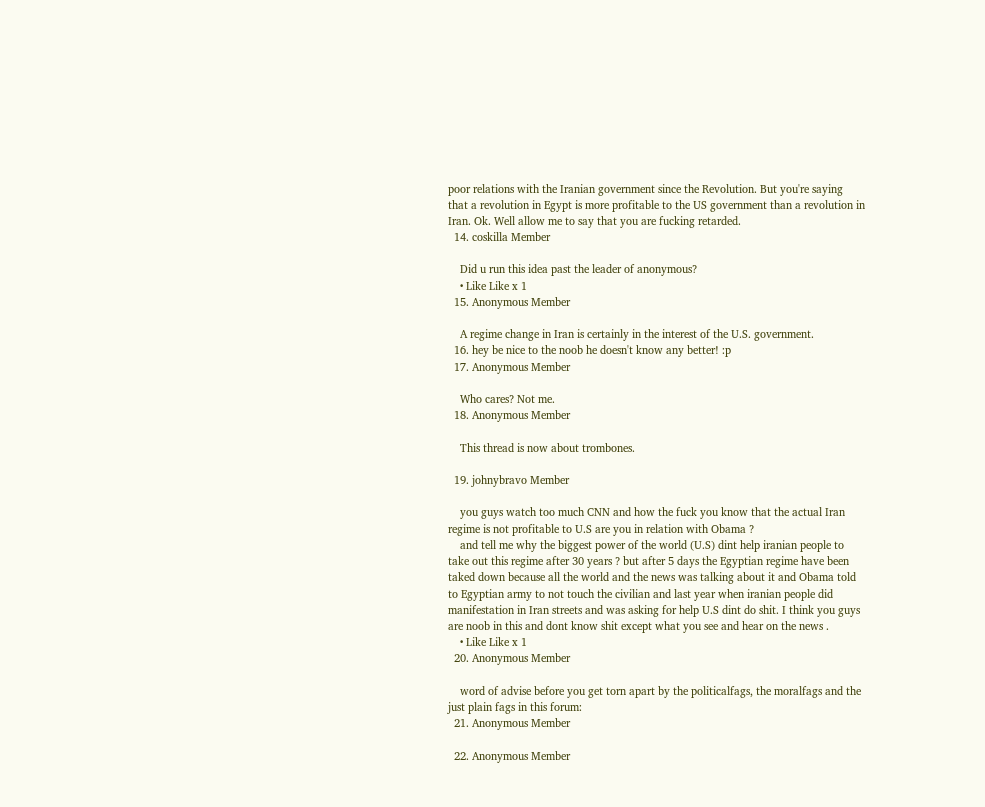poor relations with the Iranian government since the Revolution. But you're saying that a revolution in Egypt is more profitable to the US government than a revolution in Iran. Ok. Well allow me to say that you are fucking retarded.
  14. coskilla Member

    Did u run this idea past the leader of anonymous?
    • Like Like x 1
  15. Anonymous Member

    A regime change in Iran is certainly in the interest of the U.S. government.
  16. hey be nice to the noob he doesn't know any better! :p
  17. Anonymous Member

    Who cares? Not me.
  18. Anonymous Member

    This thread is now about trombones.

  19. johnybravo Member

    you guys watch too much CNN and how the fuck you know that the actual Iran regime is not profitable to U.S are you in relation with Obama ?
    and tell me why the biggest power of the world (U.S) dint help iranian people to take out this regime after 30 years ? but after 5 days the Egyptian regime have been taked down because all the world and the news was talking about it and Obama told to Egyptian army to not touch the civilian and last year when iranian people did manifestation in Iran streets and was asking for help U.S dint do shit. I think you guys are noob in this and dont know shit except what you see and hear on the news .
    • Like Like x 1
  20. Anonymous Member

    word of advise before you get torn apart by the politicalfags, the moralfags and the just plain fags in this forum:
  21. Anonymous Member

  22. Anonymous Member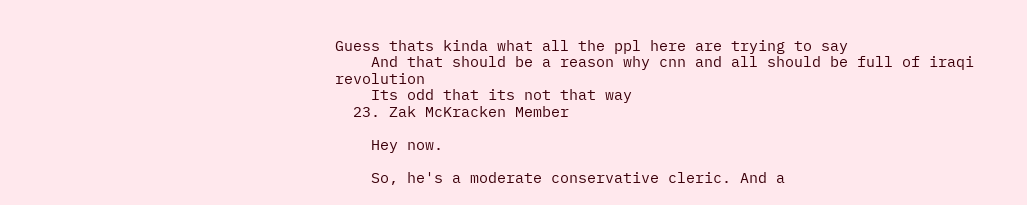Guess thats kinda what all the ppl here are trying to say
    And that should be a reason why cnn and all should be full of iraqi revolution
    Its odd that its not that way
  23. Zak McKracken Member

    Hey now.

    So, he's a moderate conservative cleric. And a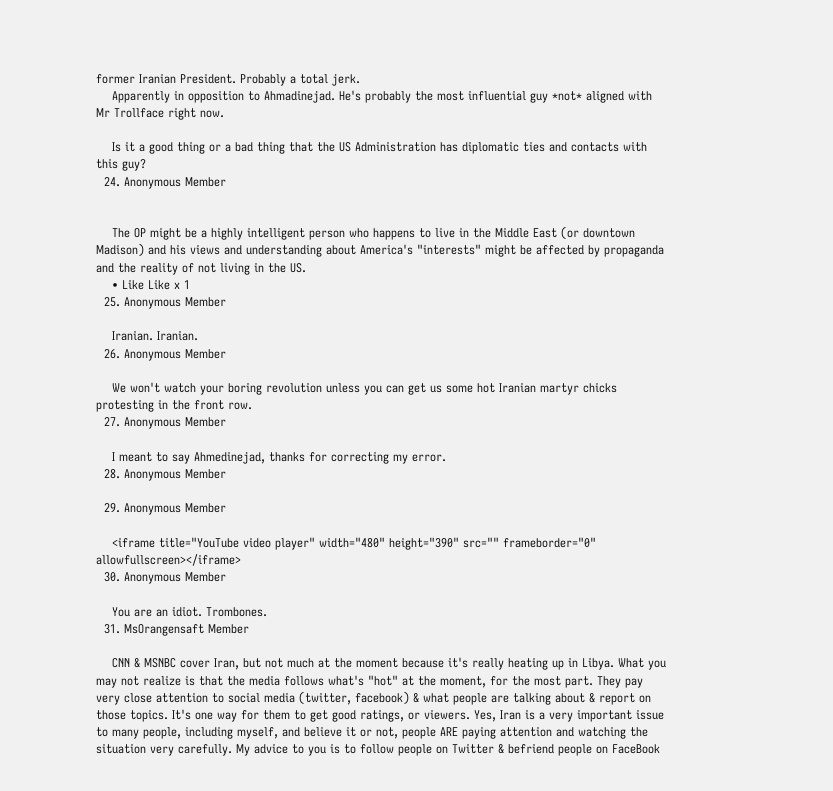former Iranian President. Probably a total jerk.
    Apparently in opposition to Ahmadinejad. He's probably the most influential guy *not* aligned with Mr Trollface right now.

    Is it a good thing or a bad thing that the US Administration has diplomatic ties and contacts with this guy?
  24. Anonymous Member


    The OP might be a highly intelligent person who happens to live in the Middle East (or downtown Madison) and his views and understanding about America's "interests" might be affected by propaganda and the reality of not living in the US.
    • Like Like x 1
  25. Anonymous Member

    Iranian. Iranian.
  26. Anonymous Member

    We won't watch your boring revolution unless you can get us some hot Iranian martyr chicks protesting in the front row.
  27. Anonymous Member

    I meant to say Ahmedinejad, thanks for correcting my error.
  28. Anonymous Member

  29. Anonymous Member

    <iframe title="YouTube video player" width="480" height="390" src="" frameborder="0" allowfullscreen></iframe>
  30. Anonymous Member

    You are an idiot. Trombones.
  31. MsOrangensaft Member

    CNN & MSNBC cover Iran, but not much at the moment because it's really heating up in Libya. What you may not realize is that the media follows what's "hot" at the moment, for the most part. They pay very close attention to social media (twitter, facebook) & what people are talking about & report on those topics. It's one way for them to get good ratings, or viewers. Yes, Iran is a very important issue to many people, including myself, and believe it or not, people ARE paying attention and watching the situation very carefully. My advice to you is to follow people on Twitter & befriend people on FaceBook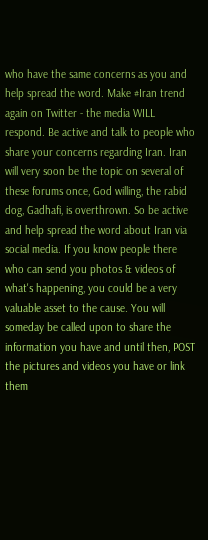who have the same concerns as you and help spread the word. Make #Iran trend again on Twitter - the media WILL respond. Be active and talk to people who share your concerns regarding Iran. Iran will very soon be the topic on several of these forums once, God willing, the rabid dog, Gadhafi, is overthrown. So be active and help spread the word about Iran via social media. If you know people there who can send you photos & videos of what's happening, you could be a very valuable asset to the cause. You will someday be called upon to share the information you have and until then, POST the pictures and videos you have or link them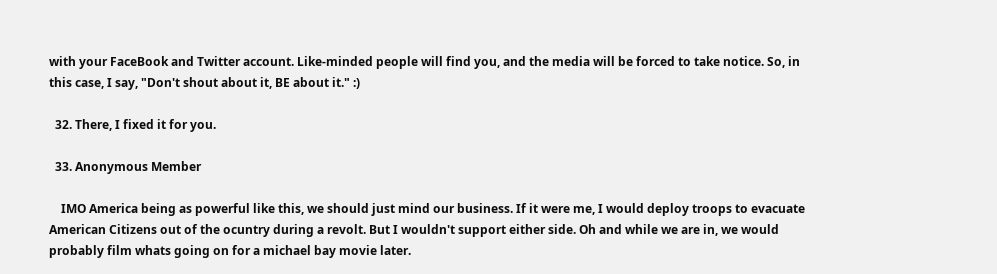with your FaceBook and Twitter account. Like-minded people will find you, and the media will be forced to take notice. So, in this case, I say, "Don't shout about it, BE about it." :)

  32. There, I fixed it for you.

  33. Anonymous Member

    IMO America being as powerful like this, we should just mind our business. If it were me, I would deploy troops to evacuate American Citizens out of the ocuntry during a revolt. But I wouldn't support either side. Oh and while we are in, we would probably film whats going on for a michael bay movie later.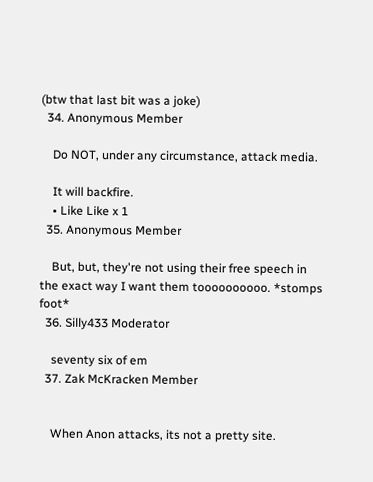(btw that last bit was a joke)
  34. Anonymous Member

    Do NOT, under any circumstance, attack media.

    It will backfire.
    • Like Like x 1
  35. Anonymous Member

    But, but, they're not using their free speech in the exact way I want them toooooooooo. *stomps foot*
  36. Silly433 Moderator

    seventy six of em
  37. Zak McKracken Member


    When Anon attacks, its not a pretty site.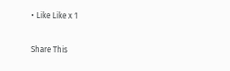• Like Like x 1

Share This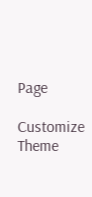Page

Customize Theme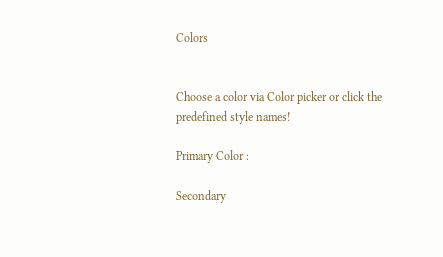Colors


Choose a color via Color picker or click the predefined style names!

Primary Color :

Secondary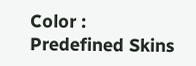Color :
Predefined Skins